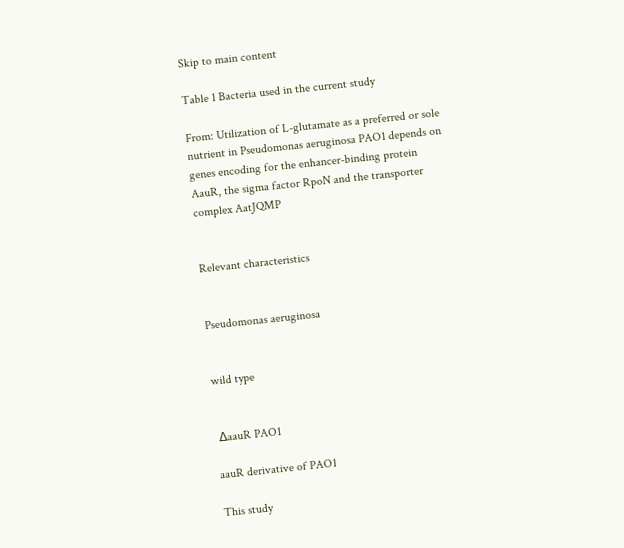Skip to main content

Table 1 Bacteria used in the current study

From: Utilization of L-glutamate as a preferred or sole nutrient in Pseudomonas aeruginosa PAO1 depends on genes encoding for the enhancer-binding protein AauR, the sigma factor RpoN and the transporter complex AatJQMP


Relevant characteristics


Pseudomonas aeruginosa


wild type


 ∆aauR PAO1

aauR derivative of PAO1

This study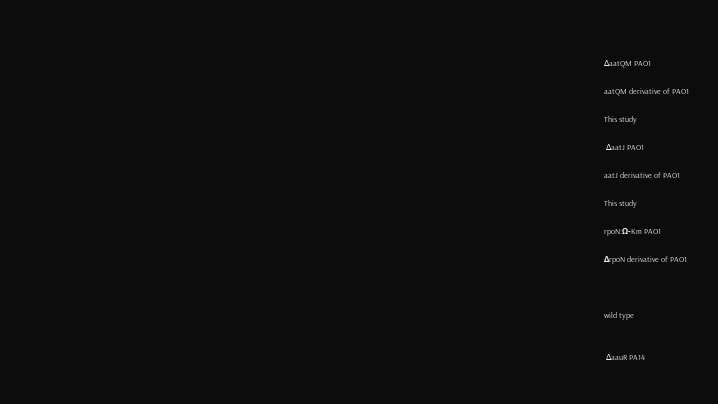∆aatQM PAO1

aatQM derivative of PAO1

This study

 ∆aatJ PAO1

aatJ derivative of PAO1

This study

rpoN:Ω-Km PAO1

ΔrpoN derivative of PAO1



wild type


 ∆aauR PA14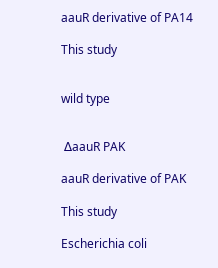aauR derivative of PA14

This study


wild type


 ∆aauR PAK

aauR derivative of PAK

This study

Escherichia coli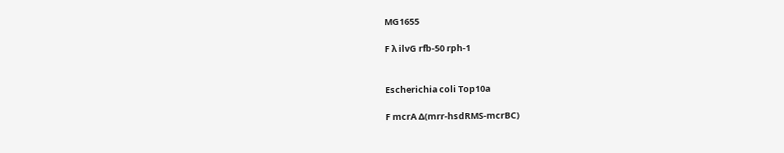MG1655

F λ ilvG rfb-50 rph-1


Escherichia coli Top10a

F mcrA Δ(mrr-hsdRMS-mcrBC)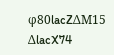φ80lacZΔM15 ΔlacX74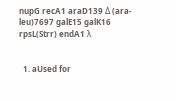nupG recA1 araD139 Δ (ara-leu)7697 galE15 galK16 rpsL(Strr) endA1 λ


  1. aUsed for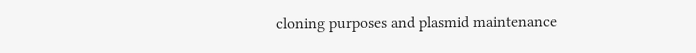cloning purposes and plasmid maintenance